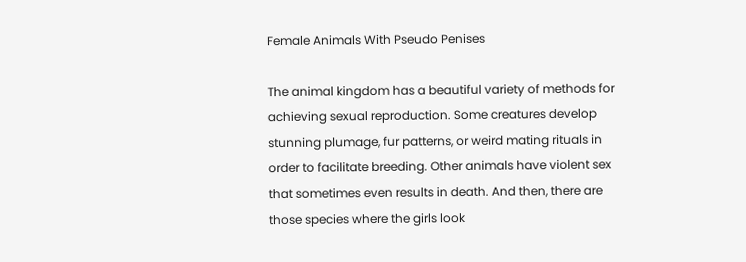Female Animals With Pseudo Penises

The animal kingdom has a beautiful variety of methods for achieving sexual reproduction. Some creatures develop stunning plumage, fur patterns, or weird mating rituals in order to facilitate breeding. Other animals have violent sex that sometimes even results in death. And then, there are those species where the girls look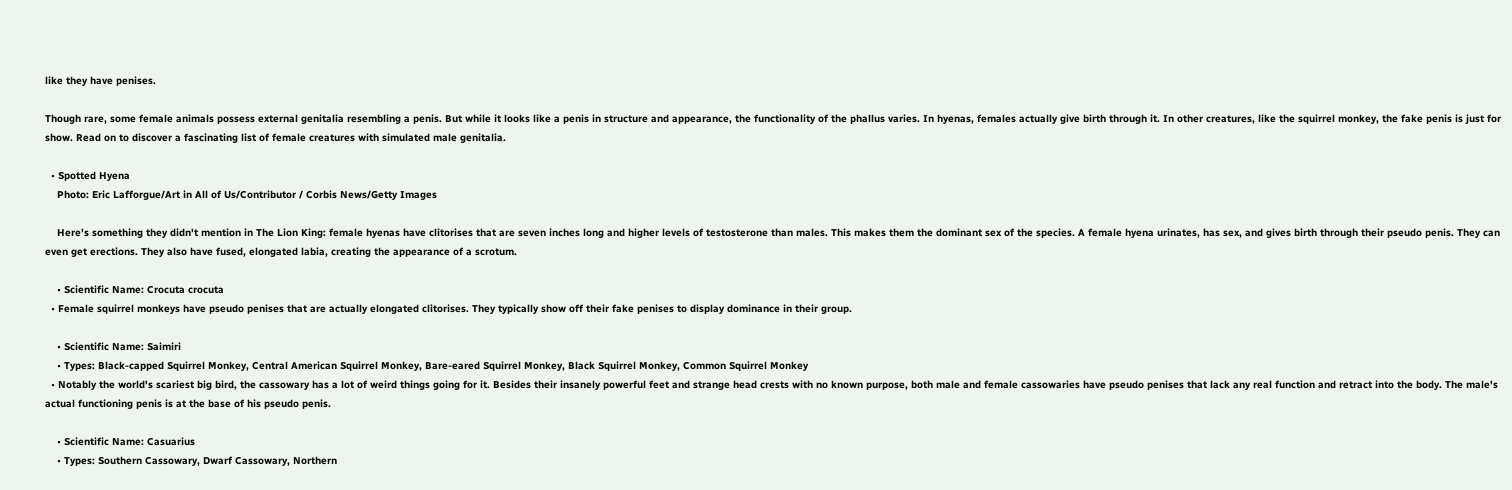like they have penises.

Though rare, some female animals possess external genitalia resembling a penis. But while it looks like a penis in structure and appearance, the functionality of the phallus varies. In hyenas, females actually give birth through it. In other creatures, like the squirrel monkey, the fake penis is just for show. Read on to discover a fascinating list of female creatures with simulated male genitalia.

  • Spotted Hyena
    Photo: Eric Lafforgue/Art in All of Us/Contributor / Corbis News/Getty Images

    Here's something they didn't mention in The Lion King: female hyenas have clitorises that are seven inches long and higher levels of testosterone than males. This makes them the dominant sex of the species. A female hyena urinates, has sex, and gives birth through their pseudo penis. They can even get erections. They also have fused, elongated labia, creating the appearance of a scrotum.

    • Scientific Name: Crocuta crocuta
  • Female squirrel monkeys have pseudo penises that are actually elongated clitorises. They typically show off their fake penises to display dominance in their group.

    • Scientific Name: Saimiri
    • Types: Black-capped Squirrel Monkey, Central American Squirrel Monkey, Bare-eared Squirrel Monkey, Black Squirrel Monkey, Common Squirrel Monkey
  • Notably the world's scariest big bird, the cassowary has a lot of weird things going for it. Besides their insanely powerful feet and strange head crests with no known purpose, both male and female cassowaries have pseudo penises that lack any real function and retract into the body. The male's actual functioning penis is at the base of his pseudo penis.

    • Scientific Name: Casuarius
    • Types: Southern Cassowary, Dwarf Cassowary, Northern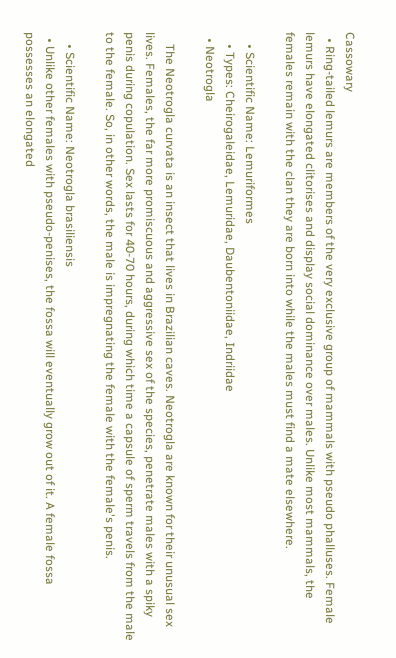Cassowary
  • Ring-tailed lemurs are members of the very exclusive group of mammals with pseudo phalluses. Female lemurs have elongated clitorises and display social dominance over males. Unlike most mammals, the females remain with the clan they are born into while the males must find a mate elsewhere.

    • Scientific Name: Lemuriformes
    • Types: Cheirogaleidae, Lemuridae, Daubentoniidae, Indriidae
  • Neotrogla

    The Neotrogla curvata is an insect that lives in Brazilian caves. Neotrogla are known for their unusual sex lives. Females, the far more promiscuous and aggressive sex of the species, penetrate males with a spiky penis during copulation. Sex lasts for 40-70 hours, during which time a capsule of sperm travels from the male to the female. So, in other words, the male is impregnating the female with the female's penis.

    • Scientific Name: Neotrogla brasiliensis
  • Unlike other females with pseudo-penises, the fossa will eventually grow out of it. A female fossa possesses an elongated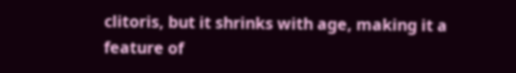clitoris, but it shrinks with age, making it a feature of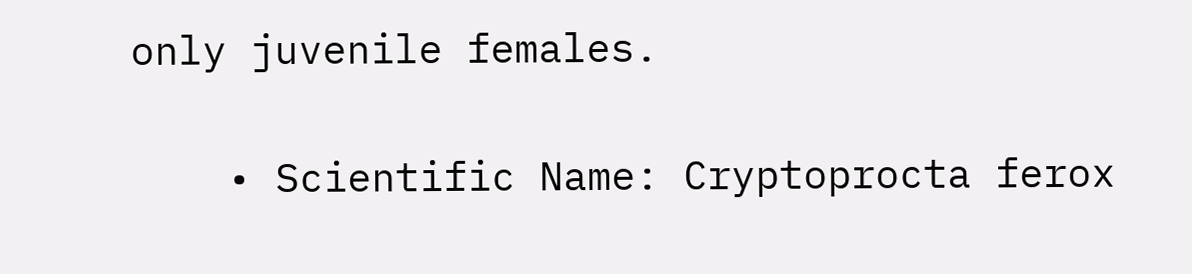only juvenile females.

    • Scientific Name: Cryptoprocta ferox